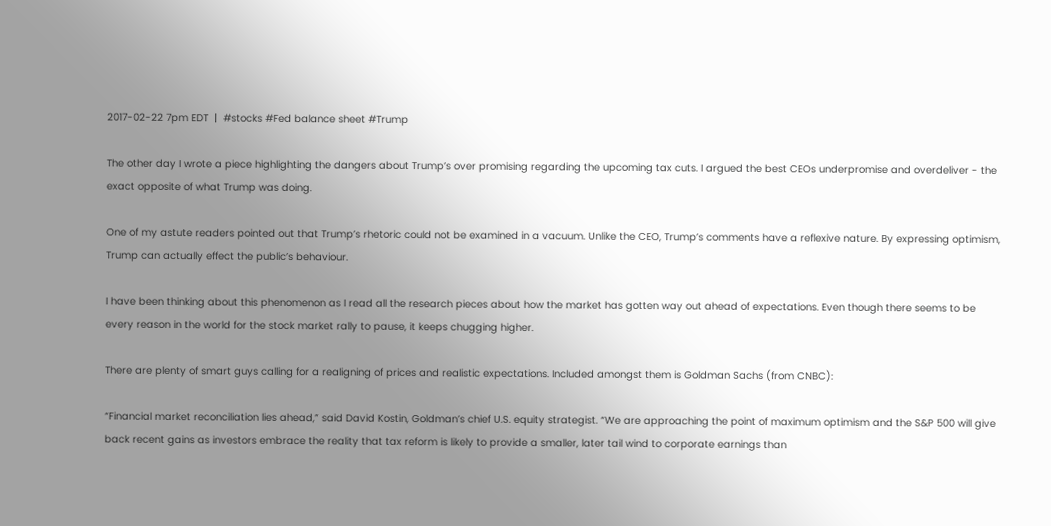2017-02-22 7pm EDT  |  #stocks #Fed balance sheet #Trump

The other day I wrote a piece highlighting the dangers about Trump’s over promising regarding the upcoming tax cuts. I argued the best CEOs underpromise and overdeliver - the exact opposite of what Trump was doing.

One of my astute readers pointed out that Trump’s rhetoric could not be examined in a vacuum. Unlike the CEO, Trump’s comments have a reflexive nature. By expressing optimism, Trump can actually effect the public’s behaviour.

I have been thinking about this phenomenon as I read all the research pieces about how the market has gotten way out ahead of expectations. Even though there seems to be every reason in the world for the stock market rally to pause, it keeps chugging higher.

There are plenty of smart guys calling for a realigning of prices and realistic expectations. Included amongst them is Goldman Sachs (from CNBC):

“Financial market reconciliation lies ahead,” said David Kostin, Goldman’s chief U.S. equity strategist. “We are approaching the point of maximum optimism and the S&P 500 will give back recent gains as investors embrace the reality that tax reform is likely to provide a smaller, later tail wind to corporate earnings than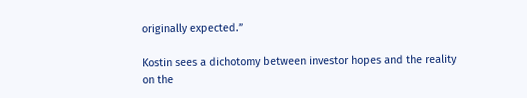originally expected.”

Kostin sees a dichotomy between investor hopes and the reality on the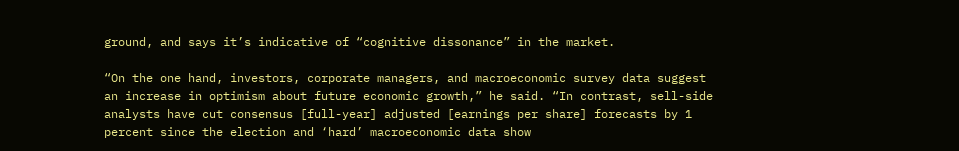ground, and says it’s indicative of “cognitive dissonance” in the market.

“On the one hand, investors, corporate managers, and macroeconomic survey data suggest an increase in optimism about future economic growth,” he said. “In contrast, sell-side analysts have cut consensus [full-year] adjusted [earnings per share] forecasts by 1 percent since the election and ‘hard’ macroeconomic data show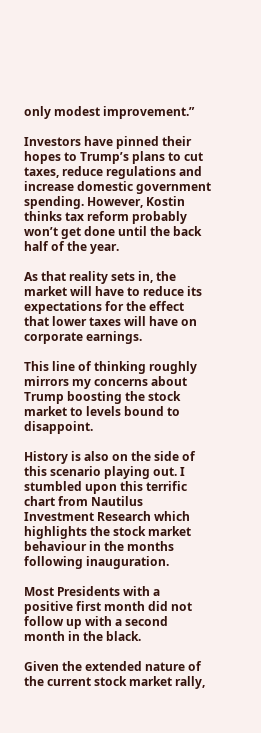only modest improvement.”

Investors have pinned their hopes to Trump’s plans to cut taxes, reduce regulations and increase domestic government spending. However, Kostin thinks tax reform probably won’t get done until the back half of the year.

As that reality sets in, the market will have to reduce its expectations for the effect that lower taxes will have on corporate earnings.

This line of thinking roughly mirrors my concerns about Trump boosting the stock market to levels bound to disappoint.

History is also on the side of this scenario playing out. I stumbled upon this terrific chart from Nautilus Investment Research which highlights the stock market behaviour in the months following inauguration.

Most Presidents with a positive first month did not follow up with a second month in the black.

Given the extended nature of the current stock market rally,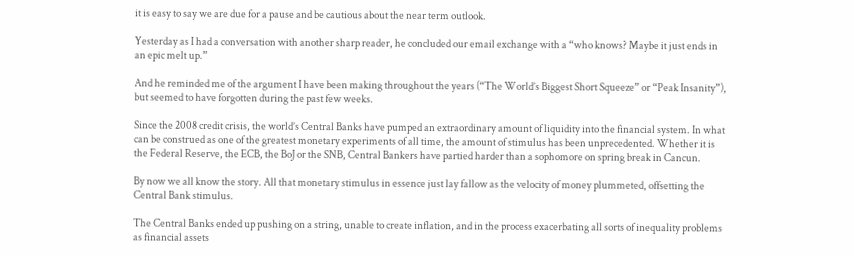it is easy to say we are due for a pause and be cautious about the near term outlook.

Yesterday as I had a conversation with another sharp reader, he concluded our email exchange with a “who knows? Maybe it just ends in an epic melt up.”

And he reminded me of the argument I have been making throughout the years (“The World’s Biggest Short Squeeze” or “Peak Insanity”), but seemed to have forgotten during the past few weeks.

Since the 2008 credit crisis, the world’s Central Banks have pumped an extraordinary amount of liquidity into the financial system. In what can be construed as one of the greatest monetary experiments of all time, the amount of stimulus has been unprecedented. Whether it is the Federal Reserve, the ECB, the BoJ or the SNB, Central Bankers have partied harder than a sophomore on spring break in Cancun.

By now we all know the story. All that monetary stimulus in essence just lay fallow as the velocity of money plummeted, offsetting the Central Bank stimulus.

The Central Banks ended up pushing on a string, unable to create inflation, and in the process exacerbating all sorts of inequality problems as financial assets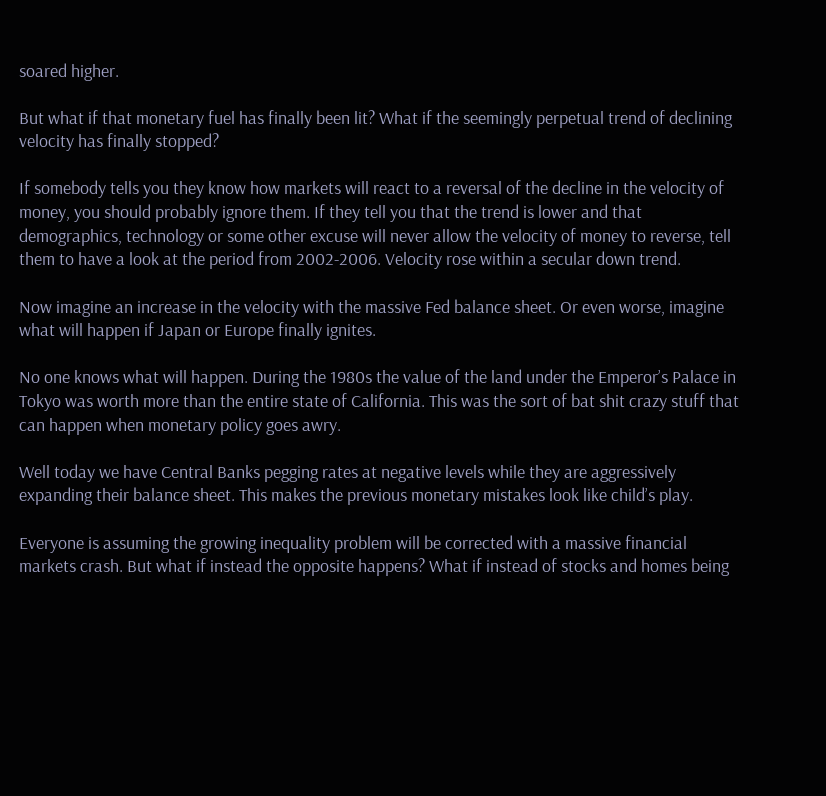soared higher.

But what if that monetary fuel has finally been lit? What if the seemingly perpetual trend of declining velocity has finally stopped?

If somebody tells you they know how markets will react to a reversal of the decline in the velocity of money, you should probably ignore them. If they tell you that the trend is lower and that demographics, technology or some other excuse will never allow the velocity of money to reverse, tell them to have a look at the period from 2002-2006. Velocity rose within a secular down trend.

Now imagine an increase in the velocity with the massive Fed balance sheet. Or even worse, imagine what will happen if Japan or Europe finally ignites.

No one knows what will happen. During the 1980s the value of the land under the Emperor’s Palace in Tokyo was worth more than the entire state of California. This was the sort of bat shit crazy stuff that can happen when monetary policy goes awry.

Well today we have Central Banks pegging rates at negative levels while they are aggressively expanding their balance sheet. This makes the previous monetary mistakes look like child’s play.

Everyone is assuming the growing inequality problem will be corrected with a massive financial markets crash. But what if instead the opposite happens? What if instead of stocks and homes being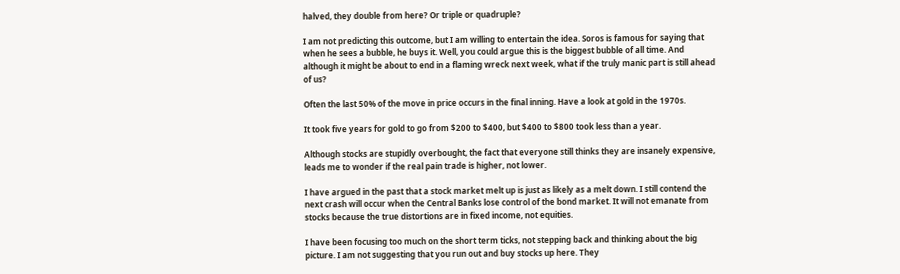halved, they double from here? Or triple or quadruple?

I am not predicting this outcome, but I am willing to entertain the idea. Soros is famous for saying that when he sees a bubble, he buys it. Well, you could argue this is the biggest bubble of all time. And although it might be about to end in a flaming wreck next week, what if the truly manic part is still ahead of us?

Often the last 50% of the move in price occurs in the final inning. Have a look at gold in the 1970s.

It took five years for gold to go from $200 to $400, but $400 to $800 took less than a year.

Although stocks are stupidly overbought, the fact that everyone still thinks they are insanely expensive, leads me to wonder if the real pain trade is higher, not lower.

I have argued in the past that a stock market melt up is just as likely as a melt down. I still contend the next crash will occur when the Central Banks lose control of the bond market. It will not emanate from stocks because the true distortions are in fixed income, not equities.

I have been focusing too much on the short term ticks, not stepping back and thinking about the big picture. I am not suggesting that you run out and buy stocks up here. They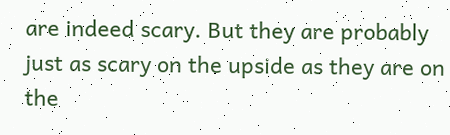are indeed scary. But they are probably just as scary on the upside as they are on the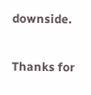downside.

Thanks for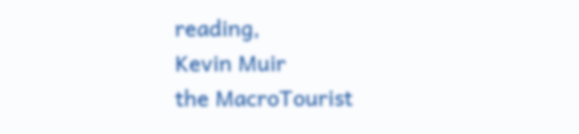reading,
Kevin Muir
the MacroTourist